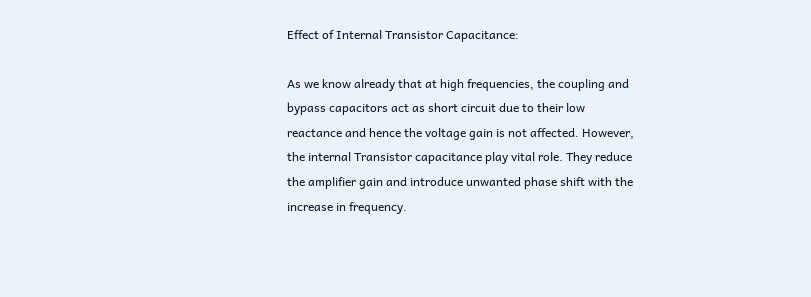Effect of Internal Transistor Capacitance:

As we know already that at high frequencies, the coupling and bypass capacitors act as short circuit due to their low reactance and hence the voltage gain is not affected. However, the internal Transistor capacitance play vital role. They reduce the amplifier gain and introduce unwanted phase shift with the increase in frequency.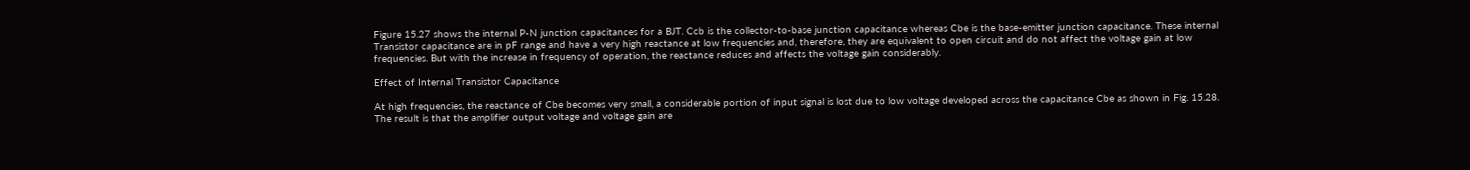Figure 15.27 shows the internal P-N junction capacitances for a BJT. Ccb is the collector-to-base junction capacitance whereas Cbe is the base-emitter junction capacitance. These internal Transistor capacitance are in pF range and have a very high reactance at low frequencies and, therefore, they are equivalent to open circuit and do not affect the voltage gain at low frequencies. But with the increase in frequency of operation, the reactance reduces and affects the voltage gain considerably.

Effect of Internal Transistor Capacitance

At high frequencies, the reactance of Cbe becomes very small, a considerable portion of input signal is lost due to low voltage developed across the capacitance Cbe as shown in Fig. 15.28. The result is that the amplifier output voltage and voltage gain are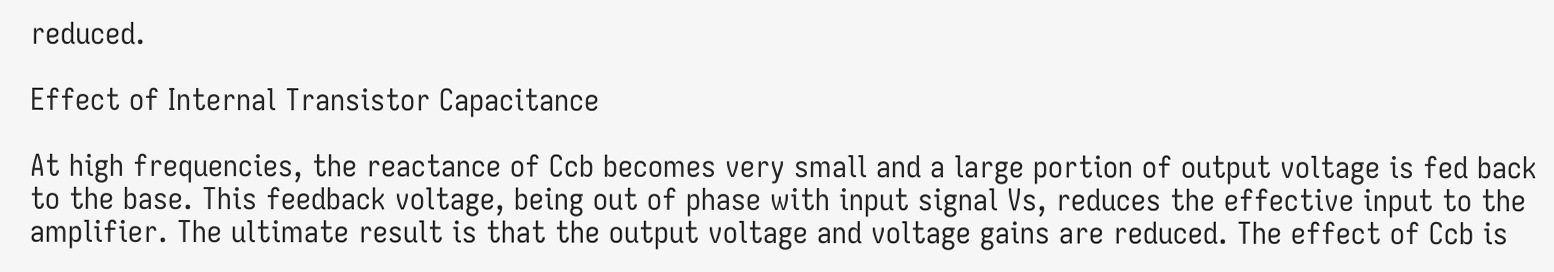reduced.

Effect of Internal Transistor Capacitance

At high frequencies, the reactance of Ccb becomes very small and a large portion of output voltage is fed back to the base. This feedback voltage, being out of phase with input signal Vs, reduces the effective input to the amplifier. The ultimate result is that the output voltage and voltage gains are reduced. The effect of Ccb is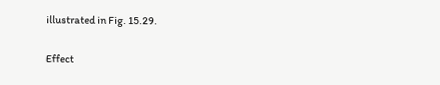illustrated in Fig. 15.29.

Effect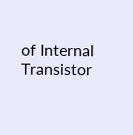of Internal Transistor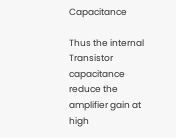Capacitance

Thus the internal Transistor capacitance reduce the amplifier gain at high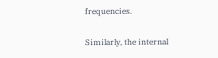frequencies.

Similarly, the internal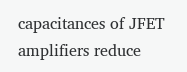capacitances of JFET amplifiers reduce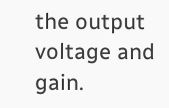the output voltage and gain.